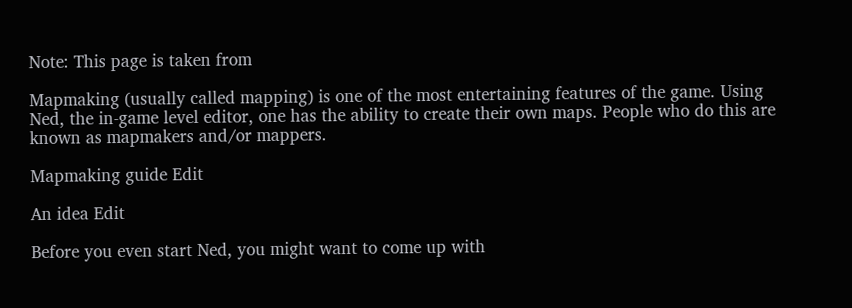Note: This page is taken from

Mapmaking (usually called mapping) is one of the most entertaining features of the game. Using Ned, the in-game level editor, one has the ability to create their own maps. People who do this are known as mapmakers and/or mappers.

Mapmaking guide Edit

An idea Edit

Before you even start Ned, you might want to come up with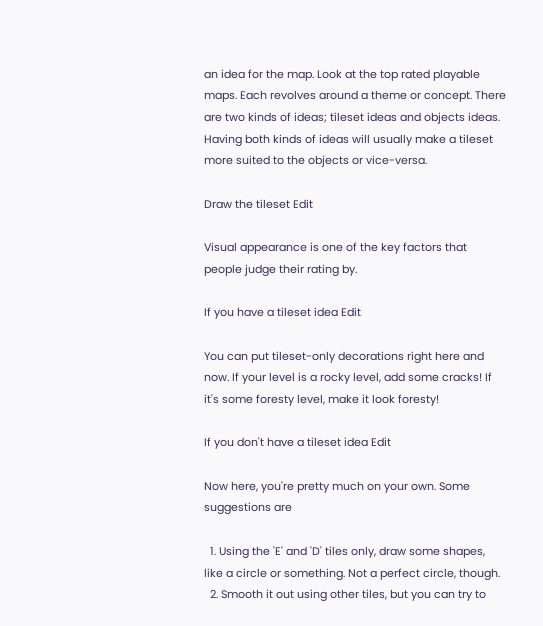an idea for the map. Look at the top rated playable maps. Each revolves around a theme or concept. There are two kinds of ideas; tileset ideas and objects ideas. Having both kinds of ideas will usually make a tileset more suited to the objects or vice-versa.

Draw the tileset Edit

Visual appearance is one of the key factors that people judge their rating by.

If you have a tileset idea Edit

You can put tileset-only decorations right here and now. If your level is a rocky level, add some cracks! If it's some foresty level, make it look foresty!

If you don't have a tileset idea Edit

Now here, you're pretty much on your own. Some suggestions are

  1. Using the 'E' and 'D' tiles only, draw some shapes, like a circle or something. Not a perfect circle, though.
  2. Smooth it out using other tiles, but you can try to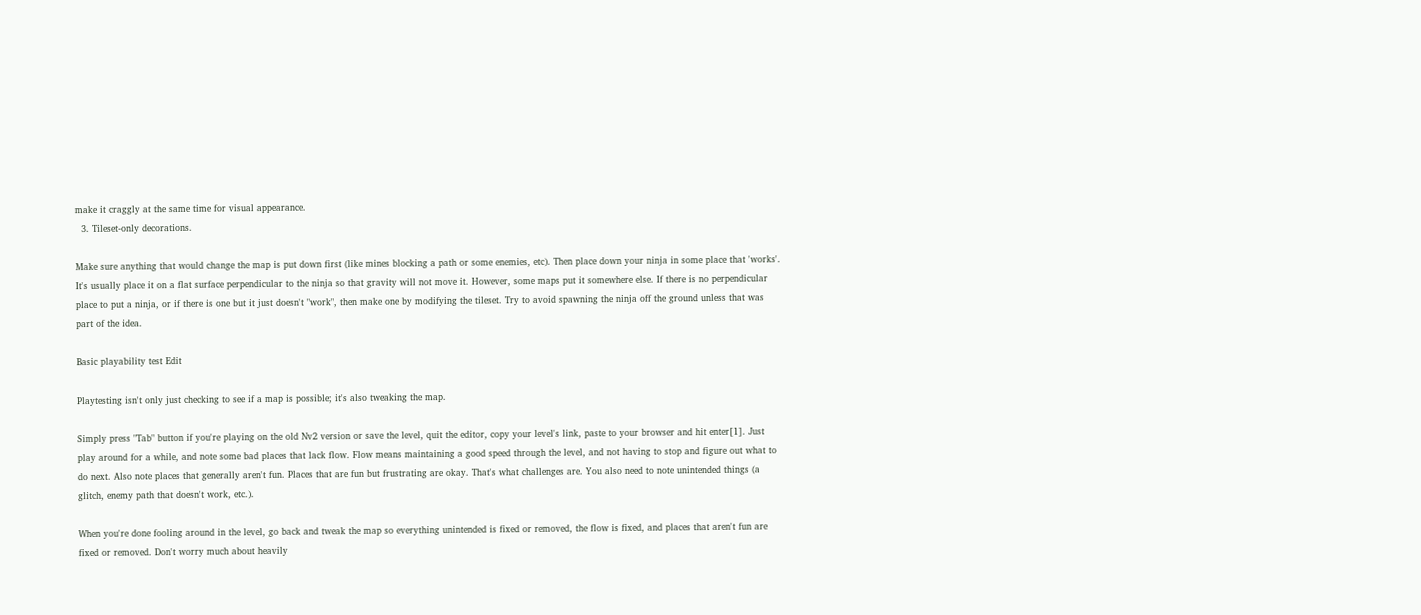make it craggly at the same time for visual appearance.
  3. Tileset-only decorations.

Make sure anything that would change the map is put down first (like mines blocking a path or some enemies, etc). Then place down your ninja in some place that 'works'. It's usually place it on a flat surface perpendicular to the ninja so that gravity will not move it. However, some maps put it somewhere else. If there is no perpendicular place to put a ninja, or if there is one but it just doesn't "work", then make one by modifying the tileset. Try to avoid spawning the ninja off the ground unless that was part of the idea.

Basic playability test Edit

Playtesting isn't only just checking to see if a map is possible; it's also tweaking the map.

Simply press "Tab" button if you're playing on the old Nv2 version or save the level, quit the editor, copy your level's link, paste to your browser and hit enter[1]. Just play around for a while, and note some bad places that lack flow. Flow means maintaining a good speed through the level, and not having to stop and figure out what to do next. Also note places that generally aren't fun. Places that are fun but frustrating are okay. That's what challenges are. You also need to note unintended things (a glitch, enemy path that doesn't work, etc.).

When you're done fooling around in the level, go back and tweak the map so everything unintended is fixed or removed, the flow is fixed, and places that aren't fun are fixed or removed. Don't worry much about heavily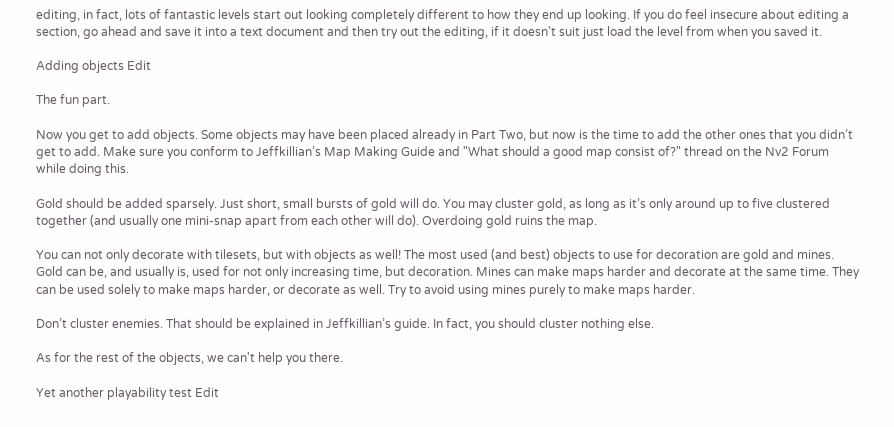editing, in fact, lots of fantastic levels start out looking completely different to how they end up looking. If you do feel insecure about editing a section, go ahead and save it into a text document and then try out the editing, if it doesn't suit just load the level from when you saved it.

Adding objects Edit

The fun part.

Now you get to add objects. Some objects may have been placed already in Part Two, but now is the time to add the other ones that you didn’t get to add. Make sure you conform to Jeffkillian’s Map Making Guide and "What should a good map consist of?" thread on the Nv2 Forum while doing this.

Gold should be added sparsely. Just short, small bursts of gold will do. You may cluster gold, as long as it’s only around up to five clustered together (and usually one mini-snap apart from each other will do). Overdoing gold ruins the map.

You can not only decorate with tilesets, but with objects as well! The most used (and best) objects to use for decoration are gold and mines. Gold can be, and usually is, used for not only increasing time, but decoration. Mines can make maps harder and decorate at the same time. They can be used solely to make maps harder, or decorate as well. Try to avoid using mines purely to make maps harder.

Don’t cluster enemies. That should be explained in Jeffkillian’s guide. In fact, you should cluster nothing else.

As for the rest of the objects, we can't help you there.

Yet another playability test Edit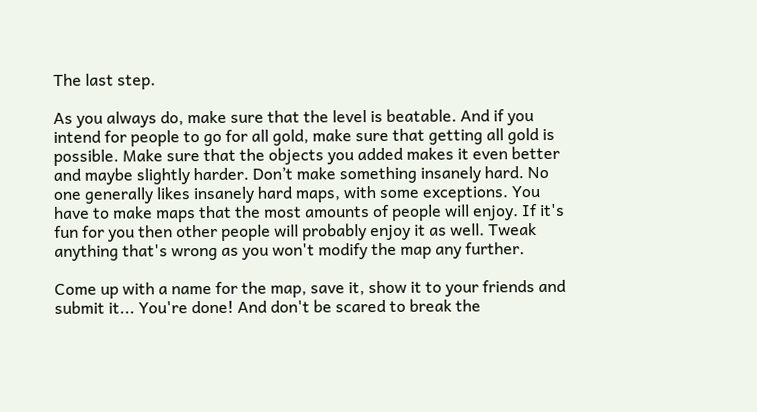The last step.

As you always do, make sure that the level is beatable. And if you intend for people to go for all gold, make sure that getting all gold is possible. Make sure that the objects you added makes it even better and maybe slightly harder. Don’t make something insanely hard. No one generally likes insanely hard maps, with some exceptions. You have to make maps that the most amounts of people will enjoy. If it's fun for you then other people will probably enjoy it as well. Tweak anything that's wrong as you won't modify the map any further.

Come up with a name for the map, save it, show it to your friends and submit it... You're done! And don't be scared to break the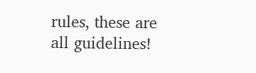rules, these are all guidelines!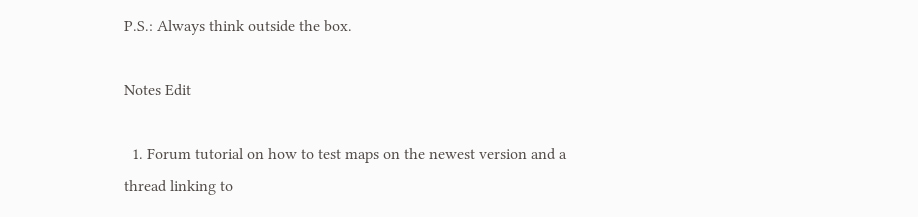P.S.: Always think outside the box.

Notes Edit

  1. Forum tutorial on how to test maps on the newest version and a thread linking to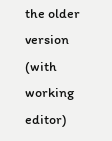the older version (with working editor)